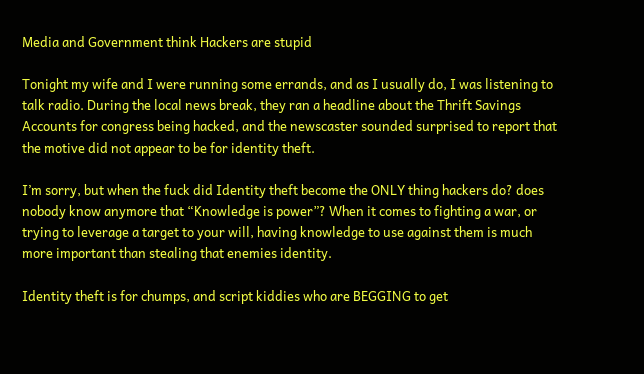Media and Government think Hackers are stupid

Tonight my wife and I were running some errands, and as I usually do, I was listening to talk radio. During the local news break, they ran a headline about the Thrift Savings Accounts for congress being hacked, and the newscaster sounded surprised to report that the motive did not appear to be for identity theft.

I’m sorry, but when the fuck did Identity theft become the ONLY thing hackers do? does nobody know anymore that “Knowledge is power”? When it comes to fighting a war, or trying to leverage a target to your will, having knowledge to use against them is much more important than stealing that enemies identity.

Identity theft is for chumps, and script kiddies who are BEGGING to get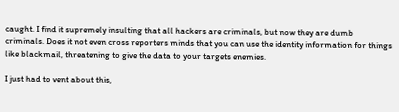caught. I find it supremely insulting that all hackers are criminals, but now they are dumb criminals. Does it not even cross reporters minds that you can use the identity information for things like blackmail, threatening to give the data to your targets enemies.

I just had to vent about this,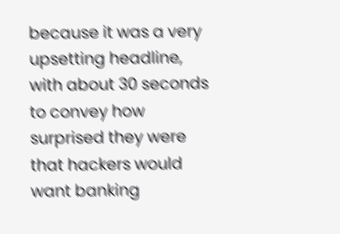because it was a very upsetting headline, with about 30 seconds to convey how surprised they were that hackers would want banking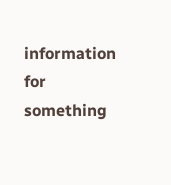information for something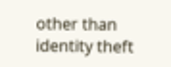other than identity theft